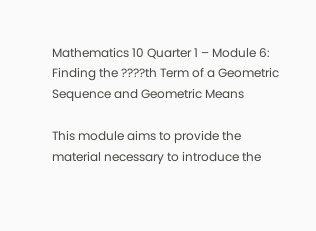Mathematics 10 Quarter 1 – Module 6: Finding the ????th Term of a Geometric Sequence and Geometric Means

This module aims to provide the material necessary to introduce the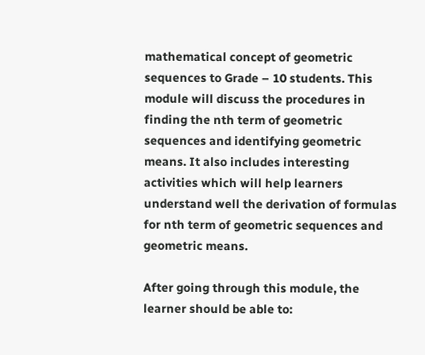mathematical concept of geometric sequences to Grade – 10 students. This module will discuss the procedures in finding the nth term of geometric sequences and identifying geometric means. It also includes interesting activities which will help learners understand well the derivation of formulas for nth term of geometric sequences and geometric means.

After going through this module, the learner should be able to: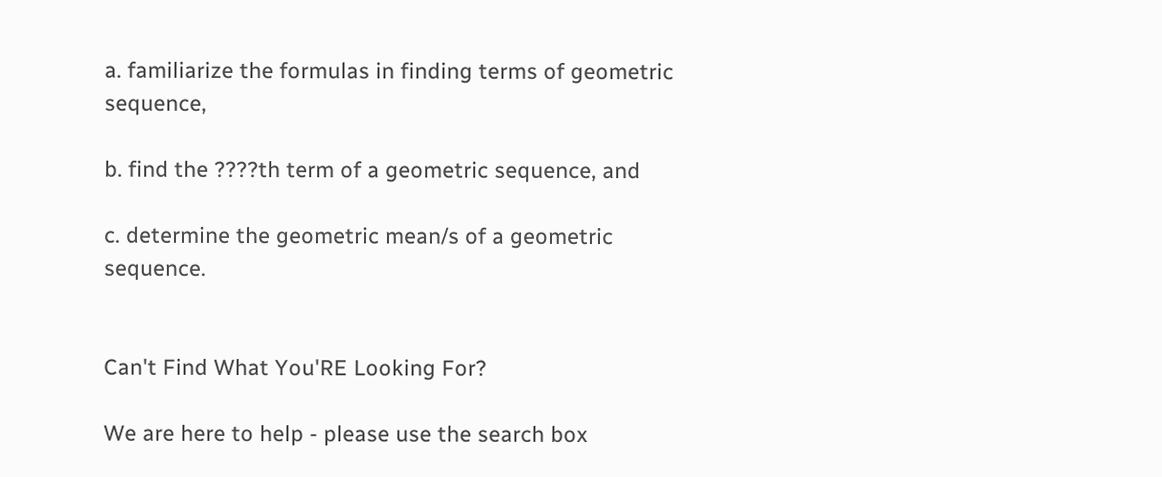a. familiarize the formulas in finding terms of geometric sequence,

b. find the ????th term of a geometric sequence, and

c. determine the geometric mean/s of a geometric sequence.


Can't Find What You'RE Looking For?

We are here to help - please use the search box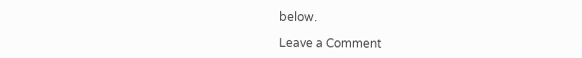below.

Leave a Comment